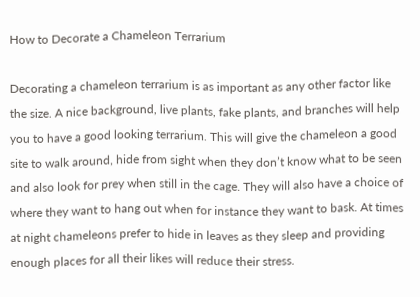How to Decorate a Chameleon Terrarium

Decorating a chameleon terrarium is as important as any other factor like the size. A nice background, live plants, fake plants, and branches will help you to have a good looking terrarium. This will give the chameleon a good site to walk around, hide from sight when they don’t know what to be seen and also look for prey when still in the cage. They will also have a choice of where they want to hang out when for instance they want to bask. At times at night chameleons prefer to hide in leaves as they sleep and providing enough places for all their likes will reduce their stress.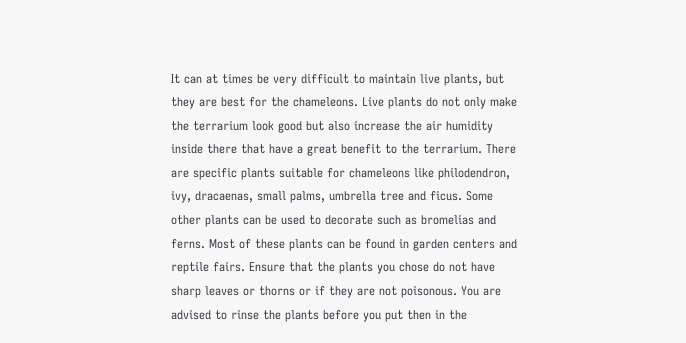It can at times be very difficult to maintain live plants, but they are best for the chameleons. Live plants do not only make the terrarium look good but also increase the air humidity inside there that have a great benefit to the terrarium. There are specific plants suitable for chameleons like philodendron, ivy, dracaenas, small palms, umbrella tree and ficus. Some other plants can be used to decorate such as bromelias and ferns. Most of these plants can be found in garden centers and reptile fairs. Ensure that the plants you chose do not have sharp leaves or thorns or if they are not poisonous. You are advised to rinse the plants before you put then in the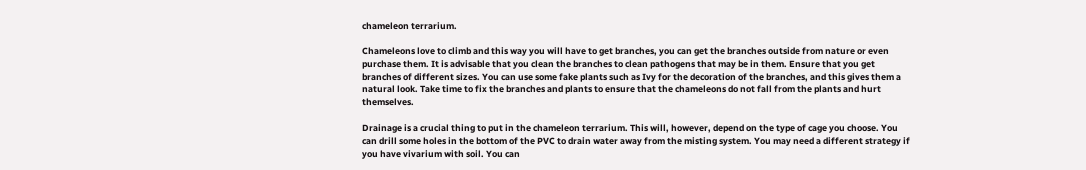chameleon terrarium.

Chameleons love to climb and this way you will have to get branches, you can get the branches outside from nature or even purchase them. It is advisable that you clean the branches to clean pathogens that may be in them. Ensure that you get branches of different sizes. You can use some fake plants such as Ivy for the decoration of the branches, and this gives them a natural look. Take time to fix the branches and plants to ensure that the chameleons do not fall from the plants and hurt themselves.

Drainage is a crucial thing to put in the chameleon terrarium. This will, however, depend on the type of cage you choose. You can drill some holes in the bottom of the PVC to drain water away from the misting system. You may need a different strategy if you have vivarium with soil. You can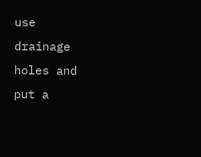use drainage holes and put a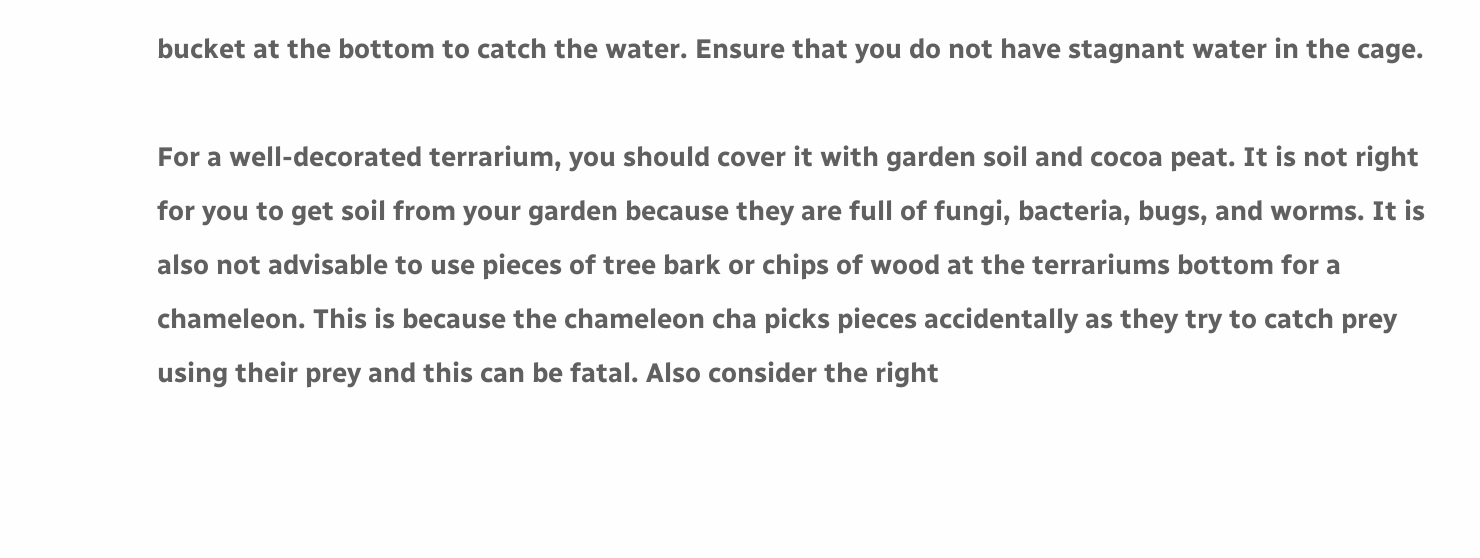bucket at the bottom to catch the water. Ensure that you do not have stagnant water in the cage.

For a well-decorated terrarium, you should cover it with garden soil and cocoa peat. It is not right for you to get soil from your garden because they are full of fungi, bacteria, bugs, and worms. It is also not advisable to use pieces of tree bark or chips of wood at the terrariums bottom for a chameleon. This is because the chameleon cha picks pieces accidentally as they try to catch prey using their prey and this can be fatal. Also consider the right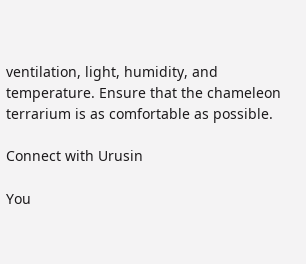ventilation, light, humidity, and temperature. Ensure that the chameleon terrarium is as comfortable as possible.

Connect with Urusin

You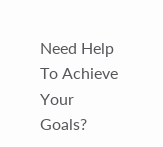Need Help To Achieve Your Goals?